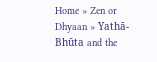Home » Zen or Dhyaan » Yathā-Bhūta and the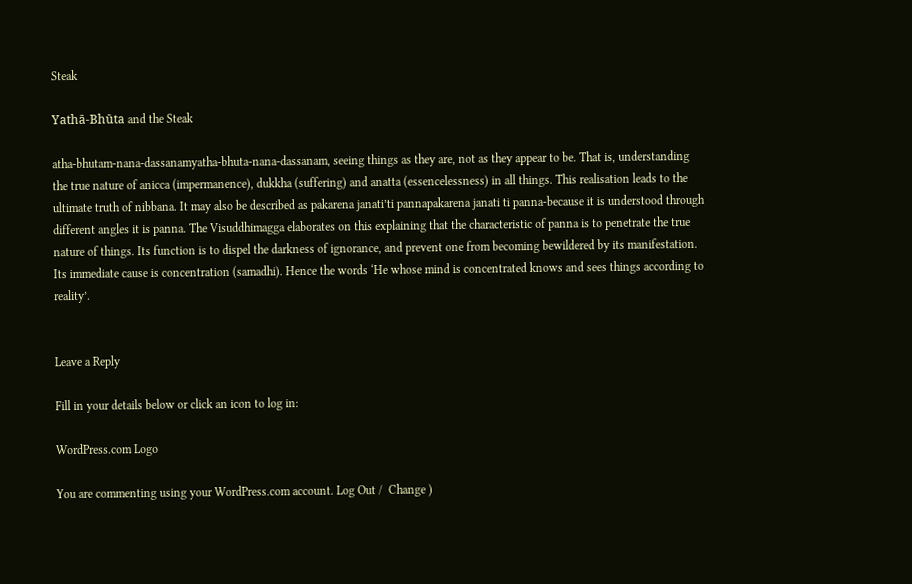Steak

Yathā-Bhūta and the Steak

atha-bhutam-nana-dassanamyatha-bhuta-nana-dassanam, seeing things as they are, not as they appear to be. That is, understanding the true nature of anicca (impermanence), dukkha (suffering) and anatta (essencelessness) in all things. This realisation leads to the ultimate truth of nibbana. It may also be described as pakarena janati’ti pannapakarena janati ti panna-because it is understood through different angles it is panna. The Visuddhimagga elaborates on this explaining that the characteristic of panna is to penetrate the true nature of things. Its function is to dispel the darkness of ignorance, and prevent one from becoming bewildered by its manifestation. Its immediate cause is concentration (samadhi). Hence the words ‘He whose mind is concentrated knows and sees things according to reality’.


Leave a Reply

Fill in your details below or click an icon to log in:

WordPress.com Logo

You are commenting using your WordPress.com account. Log Out /  Change )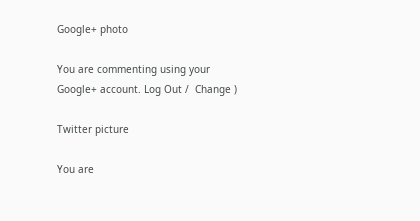Google+ photo

You are commenting using your Google+ account. Log Out /  Change )

Twitter picture

You are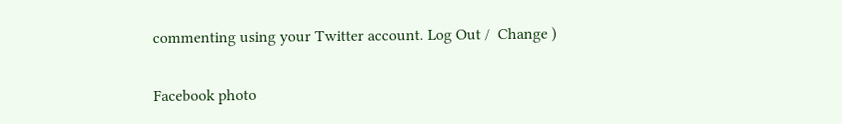commenting using your Twitter account. Log Out /  Change )

Facebook photo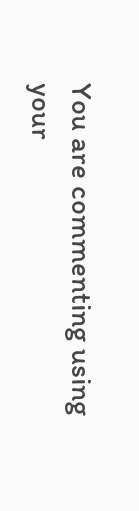You are commenting using your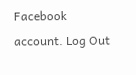Facebook account. Log Out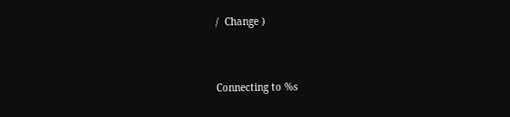/  Change )


Connecting to %s